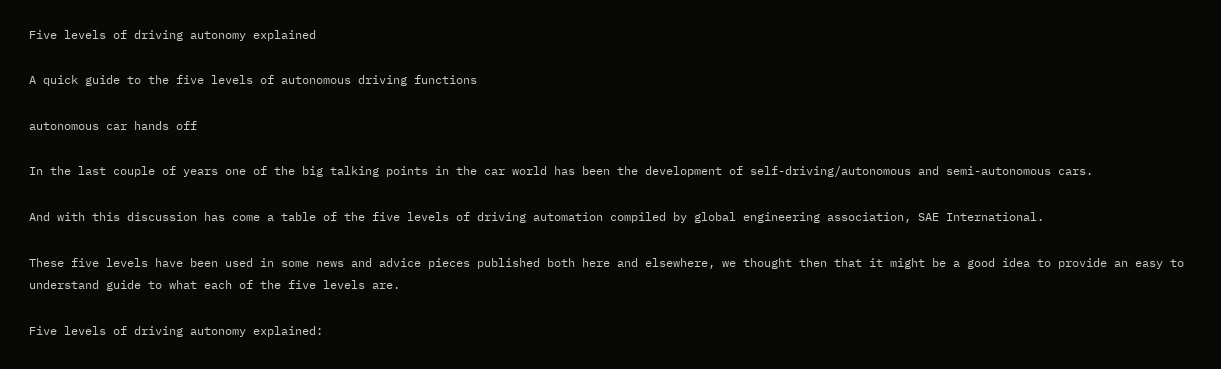Five levels of driving autonomy explained

A quick guide to the five levels of autonomous driving functions

autonomous car hands off

In the last couple of years one of the big talking points in the car world has been the development of self-driving/autonomous and semi-autonomous cars.

And with this discussion has come a table of the five levels of driving automation compiled by global engineering association, SAE International.

These five levels have been used in some news and advice pieces published both here and elsewhere, we thought then that it might be a good idea to provide an easy to understand guide to what each of the five levels are.

Five levels of driving autonomy explained: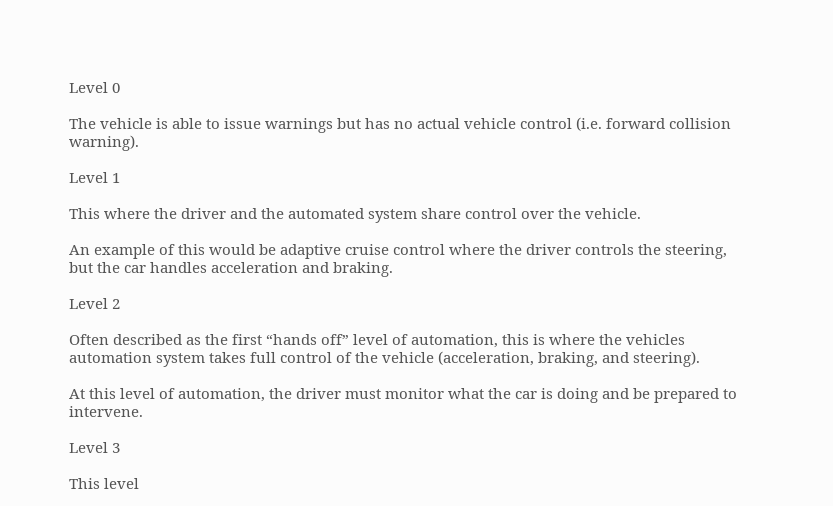Level 0

The vehicle is able to issue warnings but has no actual vehicle control (i.e. forward collision warning).

Level 1

This where the driver and the automated system share control over the vehicle.

An example of this would be adaptive cruise control where the driver controls the steering, but the car handles acceleration and braking.

Level 2

Often described as the first “hands off” level of automation, this is where the vehicles automation system takes full control of the vehicle (acceleration, braking, and steering).

At this level of automation, the driver must monitor what the car is doing and be prepared to intervene.

Level 3

This level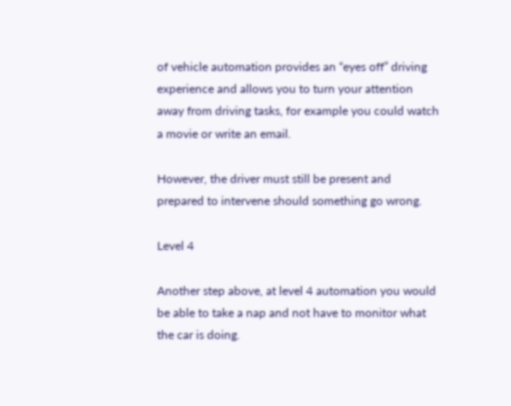of vehicle automation provides an “eyes off” driving experience and allows you to turn your attention away from driving tasks, for example you could watch a movie or write an email.

However, the driver must still be present and prepared to intervene should something go wrong.

Level 4

Another step above, at level 4 automation you would be able to take a nap and not have to monitor what the car is doing.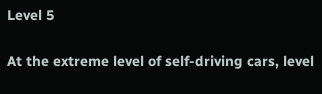Level 5

At the extreme level of self-driving cars, level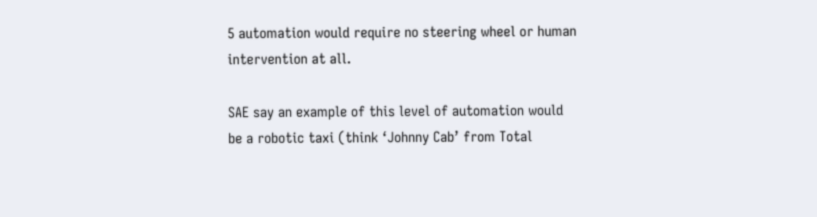5 automation would require no steering wheel or human intervention at all.

SAE say an example of this level of automation would be a robotic taxi (think ‘Johnny Cab’ from Total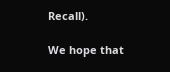Recall).

We hope that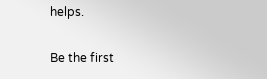helps.

Be the first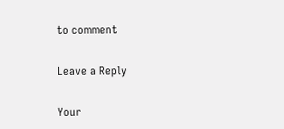to comment

Leave a Reply

Your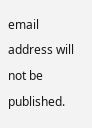email address will not be published.